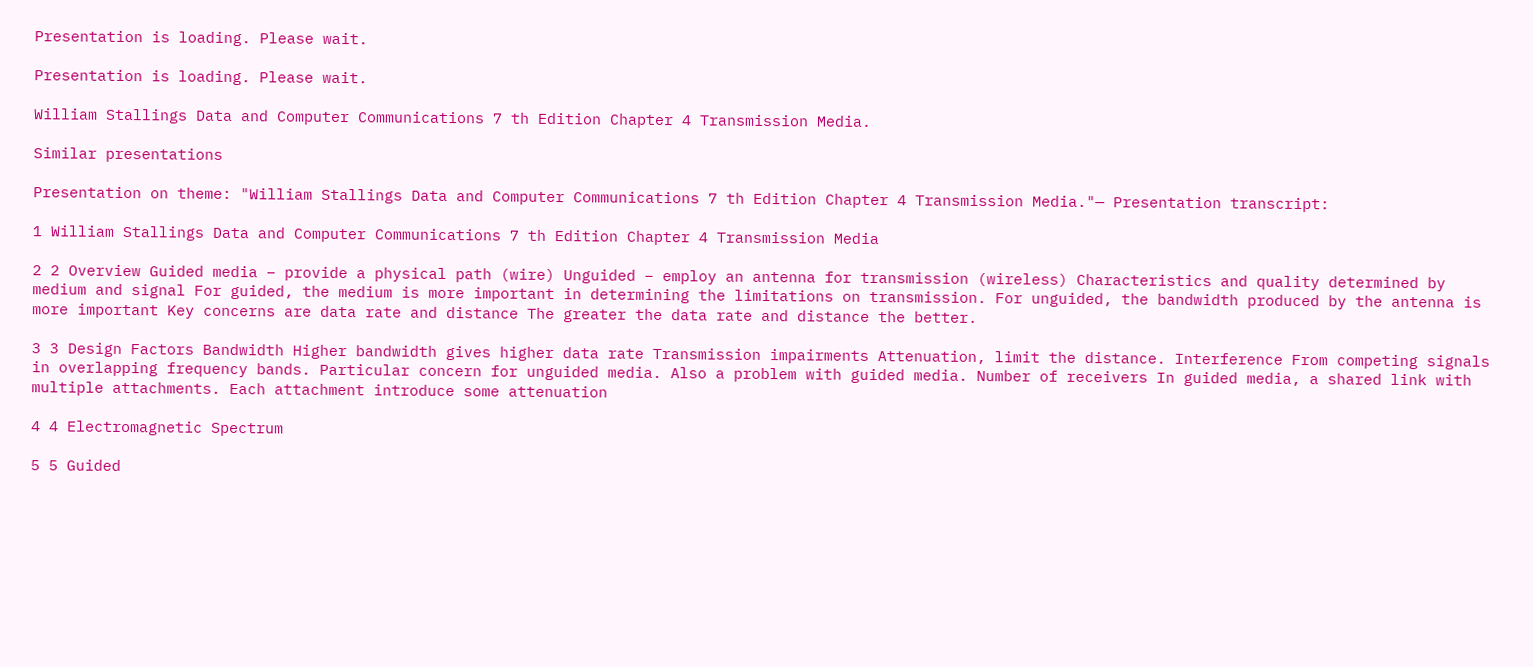Presentation is loading. Please wait.

Presentation is loading. Please wait.

William Stallings Data and Computer Communications 7 th Edition Chapter 4 Transmission Media.

Similar presentations

Presentation on theme: "William Stallings Data and Computer Communications 7 th Edition Chapter 4 Transmission Media."— Presentation transcript:

1 William Stallings Data and Computer Communications 7 th Edition Chapter 4 Transmission Media

2 2 Overview Guided media – provide a physical path (wire) Unguided – employ an antenna for transmission (wireless) Characteristics and quality determined by medium and signal For guided, the medium is more important in determining the limitations on transmission. For unguided, the bandwidth produced by the antenna is more important Key concerns are data rate and distance The greater the data rate and distance the better.

3 3 Design Factors Bandwidth Higher bandwidth gives higher data rate Transmission impairments Attenuation, limit the distance. Interference From competing signals in overlapping frequency bands. Particular concern for unguided media. Also a problem with guided media. Number of receivers In guided media, a shared link with multiple attachments. Each attachment introduce some attenuation

4 4 Electromagnetic Spectrum

5 5 Guided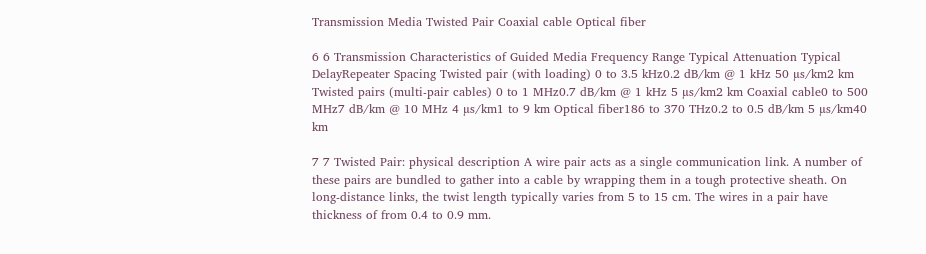Transmission Media Twisted Pair Coaxial cable Optical fiber

6 6 Transmission Characteristics of Guided Media Frequency Range Typical Attenuation Typical DelayRepeater Spacing Twisted pair (with loading) 0 to 3.5 kHz0.2 dB/km @ 1 kHz 50 µs/km2 km Twisted pairs (multi-pair cables) 0 to 1 MHz0.7 dB/km @ 1 kHz 5 µs/km2 km Coaxial cable0 to 500 MHz7 dB/km @ 10 MHz 4 µs/km1 to 9 km Optical fiber186 to 370 THz0.2 to 0.5 dB/km 5 µs/km40 km

7 7 Twisted Pair: physical description A wire pair acts as a single communication link. A number of these pairs are bundled to gather into a cable by wrapping them in a tough protective sheath. On long-distance links, the twist length typically varies from 5 to 15 cm. The wires in a pair have thickness of from 0.4 to 0.9 mm.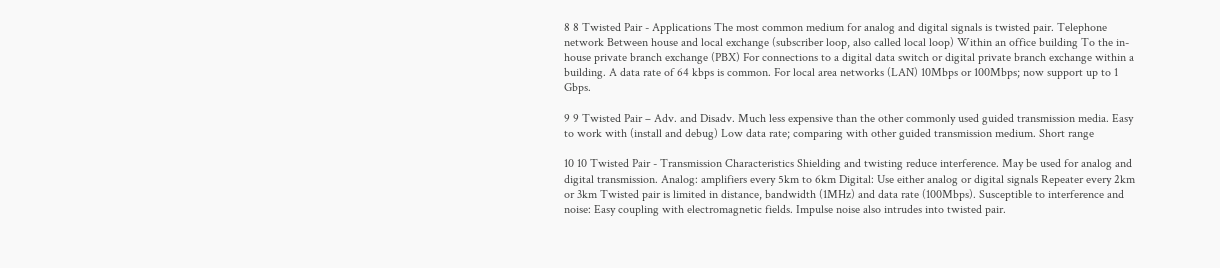8 8 Twisted Pair - Applications The most common medium for analog and digital signals is twisted pair. Telephone network Between house and local exchange (subscriber loop, also called local loop) Within an office building To the in-house private branch exchange (PBX) For connections to a digital data switch or digital private branch exchange within a building. A data rate of 64 kbps is common. For local area networks (LAN) 10Mbps or 100Mbps; now support up to 1 Gbps.

9 9 Twisted Pair – Adv. and Disadv. Much less expensive than the other commonly used guided transmission media. Easy to work with (install and debug) Low data rate; comparing with other guided transmission medium. Short range

10 10 Twisted Pair - Transmission Characteristics Shielding and twisting reduce interference. May be used for analog and digital transmission. Analog: amplifiers every 5km to 6km Digital: Use either analog or digital signals Repeater every 2km or 3km Twisted pair is limited in distance, bandwidth (1MHz) and data rate (100Mbps). Susceptible to interference and noise: Easy coupling with electromagnetic fields. Impulse noise also intrudes into twisted pair.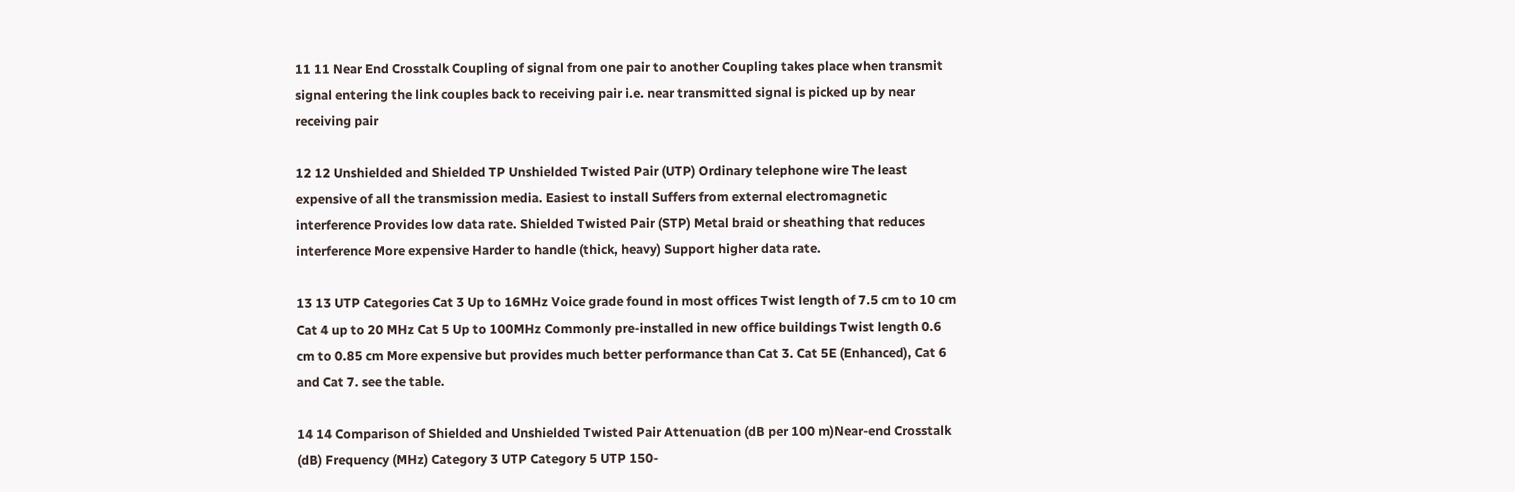11 11 Near End Crosstalk Coupling of signal from one pair to another Coupling takes place when transmit signal entering the link couples back to receiving pair i.e. near transmitted signal is picked up by near receiving pair

12 12 Unshielded and Shielded TP Unshielded Twisted Pair (UTP) Ordinary telephone wire The least expensive of all the transmission media. Easiest to install Suffers from external electromagnetic interference Provides low data rate. Shielded Twisted Pair (STP) Metal braid or sheathing that reduces interference More expensive Harder to handle (thick, heavy) Support higher data rate.

13 13 UTP Categories Cat 3 Up to 16MHz Voice grade found in most offices Twist length of 7.5 cm to 10 cm Cat 4 up to 20 MHz Cat 5 Up to 100MHz Commonly pre-installed in new office buildings Twist length 0.6 cm to 0.85 cm More expensive but provides much better performance than Cat 3. Cat 5E (Enhanced), Cat 6 and Cat 7. see the table.

14 14 Comparison of Shielded and Unshielded Twisted Pair Attenuation (dB per 100 m)Near-end Crosstalk (dB) Frequency (MHz) Category 3 UTP Category 5 UTP 150-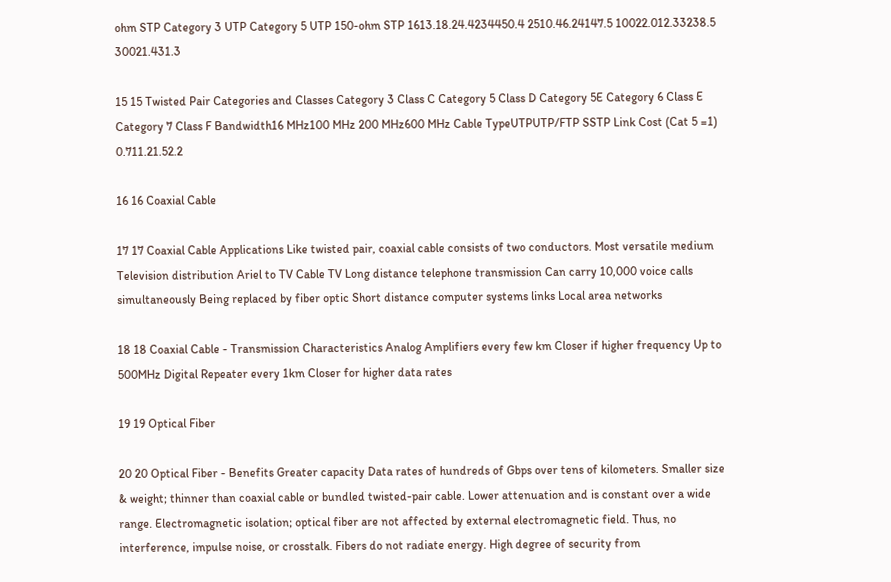ohm STP Category 3 UTP Category 5 UTP 150-ohm STP 1613.18.24.4234450.4 2510.46.24147.5 10022.012.33238.5 30021.431.3

15 15 Twisted Pair Categories and Classes Category 3 Class C Category 5 Class D Category 5E Category 6 Class E Category 7 Class F Bandwidth16 MHz100 MHz 200 MHz600 MHz Cable TypeUTPUTP/FTP SSTP Link Cost (Cat 5 =1) 0.711.21.52.2

16 16 Coaxial Cable

17 17 Coaxial Cable Applications Like twisted pair, coaxial cable consists of two conductors. Most versatile medium Television distribution Ariel to TV Cable TV Long distance telephone transmission Can carry 10,000 voice calls simultaneously Being replaced by fiber optic Short distance computer systems links Local area networks

18 18 Coaxial Cable - Transmission Characteristics Analog Amplifiers every few km Closer if higher frequency Up to 500MHz Digital Repeater every 1km Closer for higher data rates

19 19 Optical Fiber

20 20 Optical Fiber - Benefits Greater capacity Data rates of hundreds of Gbps over tens of kilometers. Smaller size & weight; thinner than coaxial cable or bundled twisted-pair cable. Lower attenuation and is constant over a wide range. Electromagnetic isolation; optical fiber are not affected by external electromagnetic field. Thus, no interference, impulse noise, or crosstalk. Fibers do not radiate energy. High degree of security from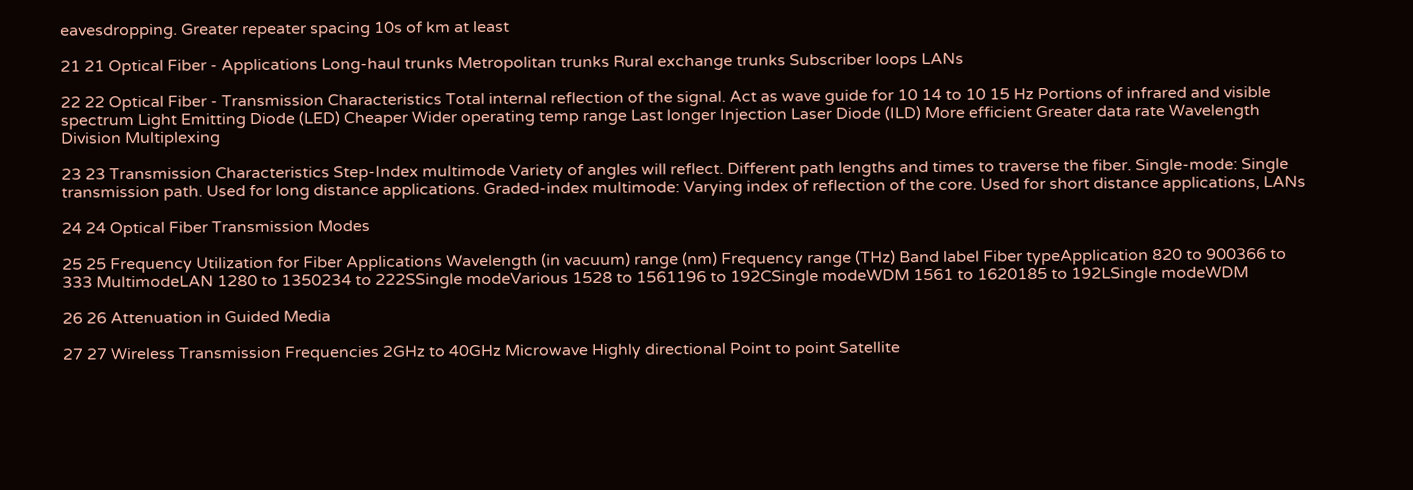eavesdropping. Greater repeater spacing 10s of km at least

21 21 Optical Fiber - Applications Long-haul trunks Metropolitan trunks Rural exchange trunks Subscriber loops LANs

22 22 Optical Fiber - Transmission Characteristics Total internal reflection of the signal. Act as wave guide for 10 14 to 10 15 Hz Portions of infrared and visible spectrum Light Emitting Diode (LED) Cheaper Wider operating temp range Last longer Injection Laser Diode (ILD) More efficient Greater data rate Wavelength Division Multiplexing

23 23 Transmission Characteristics Step-Index multimode Variety of angles will reflect. Different path lengths and times to traverse the fiber. Single-mode: Single transmission path. Used for long distance applications. Graded-index multimode: Varying index of reflection of the core. Used for short distance applications, LANs

24 24 Optical Fiber Transmission Modes

25 25 Frequency Utilization for Fiber Applications Wavelength (in vacuum) range (nm) Frequency range (THz) Band label Fiber typeApplication 820 to 900366 to 333 MultimodeLAN 1280 to 1350234 to 222SSingle modeVarious 1528 to 1561196 to 192CSingle modeWDM 1561 to 1620185 to 192LSingle modeWDM

26 26 Attenuation in Guided Media

27 27 Wireless Transmission Frequencies 2GHz to 40GHz Microwave Highly directional Point to point Satellite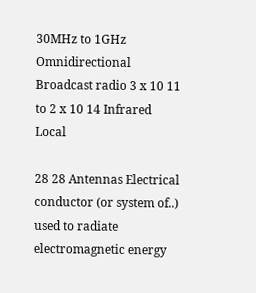30MHz to 1GHz Omnidirectional Broadcast radio 3 x 10 11 to 2 x 10 14 Infrared Local

28 28 Antennas Electrical conductor (or system of..) used to radiate electromagnetic energy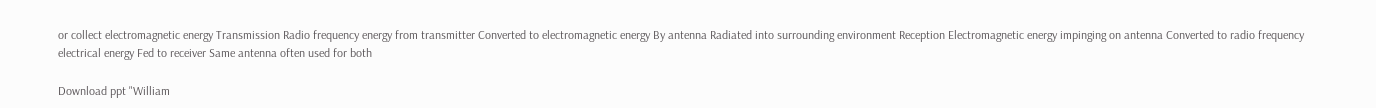or collect electromagnetic energy Transmission Radio frequency energy from transmitter Converted to electromagnetic energy By antenna Radiated into surrounding environment Reception Electromagnetic energy impinging on antenna Converted to radio frequency electrical energy Fed to receiver Same antenna often used for both

Download ppt "William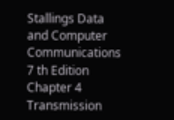Stallings Data and Computer Communications 7 th Edition Chapter 4 Transmission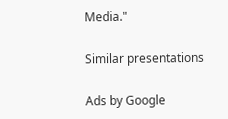Media."

Similar presentations

Ads by Google